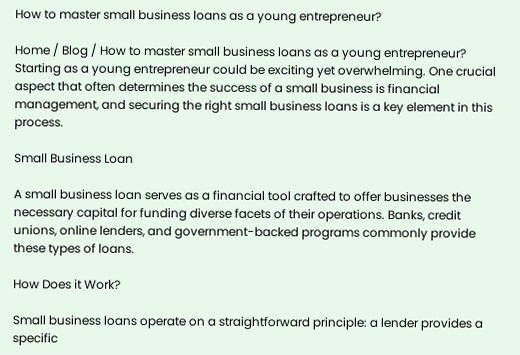How to master small business loans as a young entrepreneur?

Home / Blog / How to master small business loans as a young entrepreneur?
Starting as a young entrepreneur could be exciting yet overwhelming. One crucial aspect that often determines the success of a small business is financial management, and securing the right small business loans is a key element in this process.

Small Business Loan

A small business loan serves as a financial tool crafted to offer businesses the necessary capital for funding diverse facets of their operations. Banks, credit unions, online lenders, and government-backed programs commonly provide these types of loans.

How Does it Work?

Small business loans operate on a straightforward principle: a lender provides a specific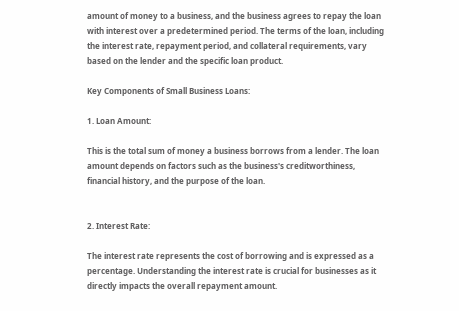amount of money to a business, and the business agrees to repay the loan with interest over a predetermined period. The terms of the loan, including the interest rate, repayment period, and collateral requirements, vary based on the lender and the specific loan product.

Key Components of Small Business Loans:

1. Loan Amount:

This is the total sum of money a business borrows from a lender. The loan amount depends on factors such as the business's creditworthiness, financial history, and the purpose of the loan.


2. Interest Rate:

The interest rate represents the cost of borrowing and is expressed as a percentage. Understanding the interest rate is crucial for businesses as it directly impacts the overall repayment amount.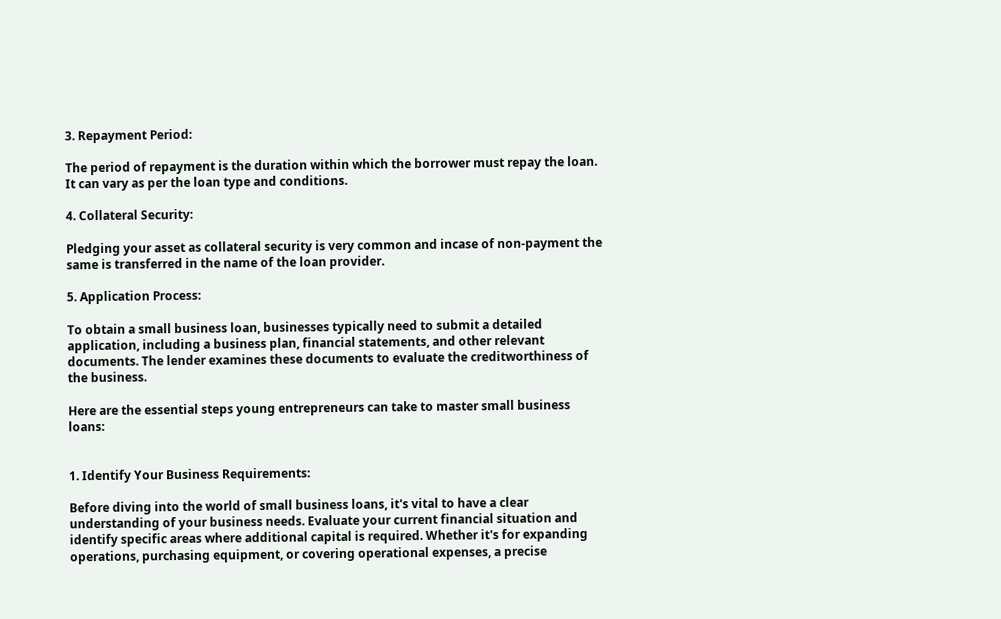3. Repayment Period:

The period of repayment is the duration within which the borrower must repay the loan. It can vary as per the loan type and conditions.

4. Collateral Security:

Pledging your asset as collateral security is very common and incase of non-payment the same is transferred in the name of the loan provider.

5. Application Process:

To obtain a small business loan, businesses typically need to submit a detailed application, including a business plan, financial statements, and other relevant documents. The lender examines these documents to evaluate the creditworthiness of the business.

Here are the essential steps young entrepreneurs can take to master small business loans:


1. Identify Your Business Requirements:

Before diving into the world of small business loans, it's vital to have a clear understanding of your business needs. Evaluate your current financial situation and identify specific areas where additional capital is required. Whether it's for expanding operations, purchasing equipment, or covering operational expenses, a precise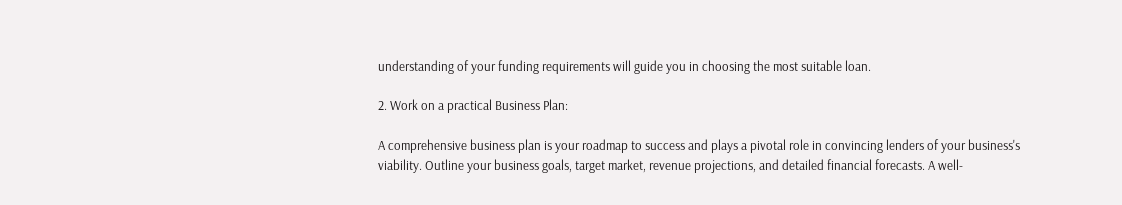understanding of your funding requirements will guide you in choosing the most suitable loan.

2. Work on a practical Business Plan:

A comprehensive business plan is your roadmap to success and plays a pivotal role in convincing lenders of your business's viability. Outline your business goals, target market, revenue projections, and detailed financial forecasts. A well-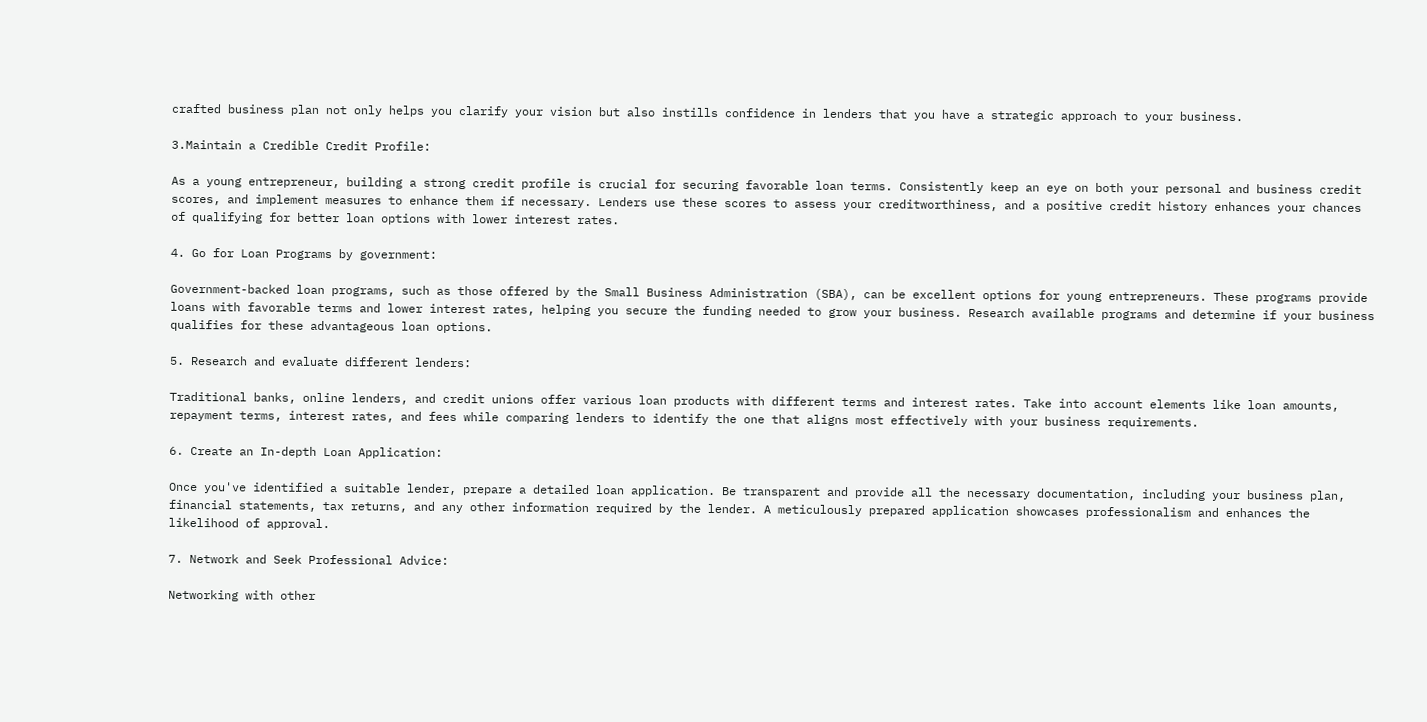crafted business plan not only helps you clarify your vision but also instills confidence in lenders that you have a strategic approach to your business.

3.Maintain a Credible Credit Profile:

As a young entrepreneur, building a strong credit profile is crucial for securing favorable loan terms. Consistently keep an eye on both your personal and business credit scores, and implement measures to enhance them if necessary. Lenders use these scores to assess your creditworthiness, and a positive credit history enhances your chances of qualifying for better loan options with lower interest rates.

4. Go for Loan Programs by government:

Government-backed loan programs, such as those offered by the Small Business Administration (SBA), can be excellent options for young entrepreneurs. These programs provide loans with favorable terms and lower interest rates, helping you secure the funding needed to grow your business. Research available programs and determine if your business qualifies for these advantageous loan options.

5. Research and evaluate different lenders:

Traditional banks, online lenders, and credit unions offer various loan products with different terms and interest rates. Take into account elements like loan amounts, repayment terms, interest rates, and fees while comparing lenders to identify the one that aligns most effectively with your business requirements.

6. Create an In-depth Loan Application:

Once you've identified a suitable lender, prepare a detailed loan application. Be transparent and provide all the necessary documentation, including your business plan, financial statements, tax returns, and any other information required by the lender. A meticulously prepared application showcases professionalism and enhances the likelihood of approval.

7. Network and Seek Professional Advice:

Networking with other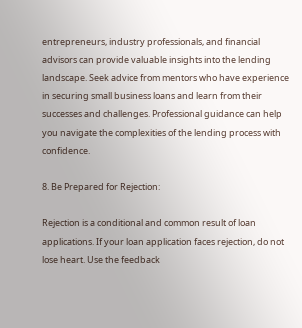entrepreneurs, industry professionals, and financial advisors can provide valuable insights into the lending landscape. Seek advice from mentors who have experience in securing small business loans and learn from their successes and challenges. Professional guidance can help you navigate the complexities of the lending process with confidence.

8. Be Prepared for Rejection:

Rejection is a conditional and common result of loan applications. If your loan application faces rejection, do not lose heart. Use the feedback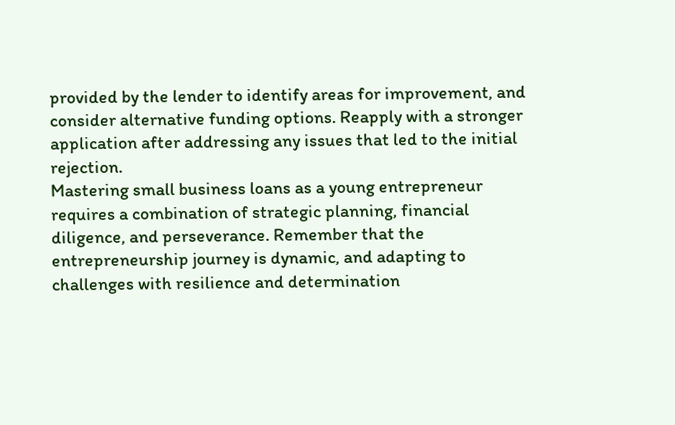provided by the lender to identify areas for improvement, and consider alternative funding options. Reapply with a stronger application after addressing any issues that led to the initial rejection.
Mastering small business loans as a young entrepreneur requires a combination of strategic planning, financial diligence, and perseverance. Remember that the entrepreneurship journey is dynamic, and adapting to challenges with resilience and determination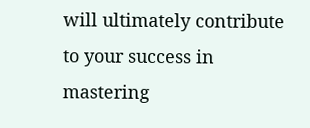will ultimately contribute to your success in mastering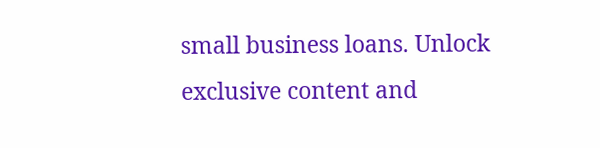small business loans. Unlock exclusive content and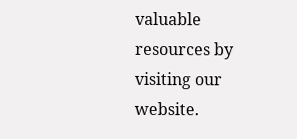valuable resources by visiting our website.